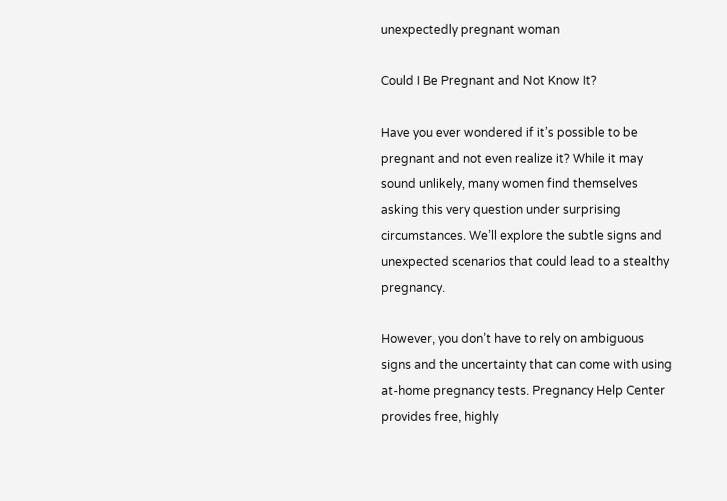unexpectedly pregnant woman

Could I Be Pregnant and Not Know It?

Have you ever wondered if it’s possible to be pregnant and not even realize it? While it may sound unlikely, many women find themselves asking this very question under surprising circumstances. We’ll explore the subtle signs and unexpected scenarios that could lead to a stealthy pregnancy.

However, you don’t have to rely on ambiguous signs and the uncertainty that can come with using at-home pregnancy tests. Pregnancy Help Center provides free, highly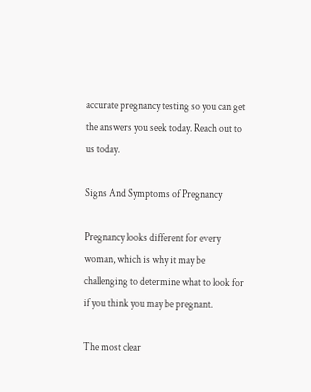accurate pregnancy testing so you can get the answers you seek today. Reach out to us today.

Signs And Symptoms of Pregnancy

Pregnancy looks different for every woman, which is why it may be challenging to determine what to look for if you think you may be pregnant.

The most clear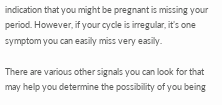indication that you might be pregnant is missing your period. However, if your cycle is irregular, it’s one symptom you can easily miss very easily.

There are various other signals you can look for that may help you determine the possibility of you being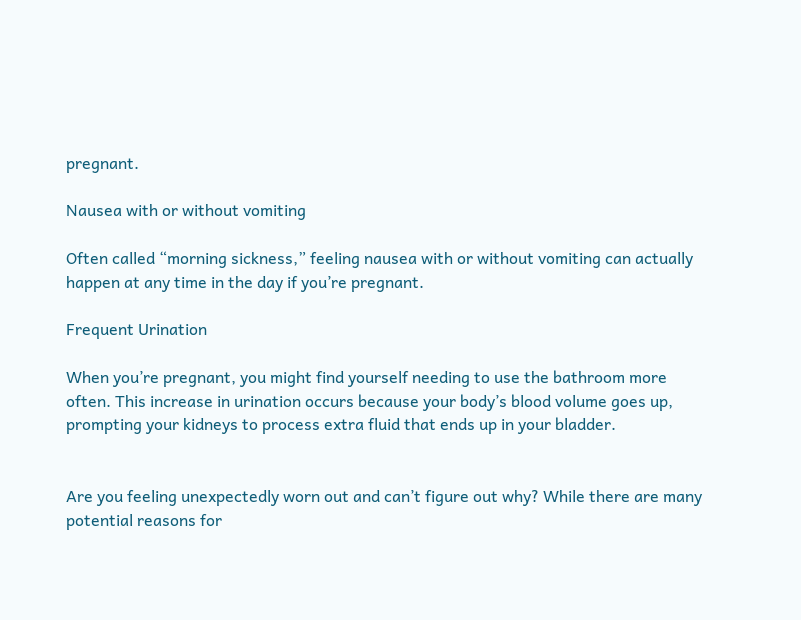pregnant.

Nausea with or without vomiting

Often called “morning sickness,” feeling nausea with or without vomiting can actually happen at any time in the day if you’re pregnant.

Frequent Urination

When you’re pregnant, you might find yourself needing to use the bathroom more often. This increase in urination occurs because your body’s blood volume goes up, prompting your kidneys to process extra fluid that ends up in your bladder.


Are you feeling unexpectedly worn out and can’t figure out why? While there are many potential reasons for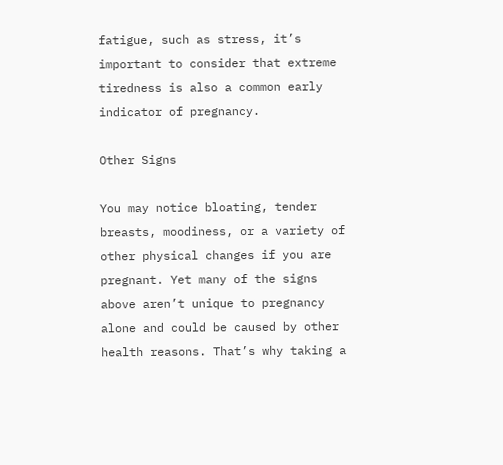fatigue, such as stress, it’s important to consider that extreme tiredness is also a common early indicator of pregnancy.

Other Signs

You may notice bloating, tender breasts, moodiness, or a variety of other physical changes if you are pregnant. Yet many of the signs above aren’t unique to pregnancy alone and could be caused by other health reasons. That’s why taking a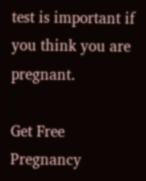test is important if you think you are pregnant.

Get Free Pregnancy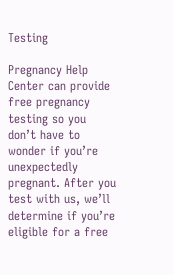Testing

Pregnancy Help Center can provide free pregnancy testing so you don’t have to wonder if you’re unexpectedly pregnant. After you test with us, we’ll determine if you’re eligible for a free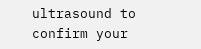ultrasound to confirm your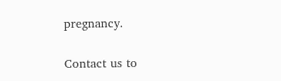pregnancy.

Contact us to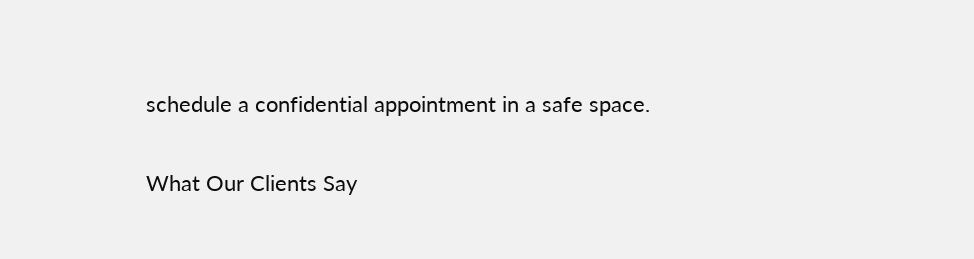schedule a confidential appointment in a safe space.

What Our Clients Say